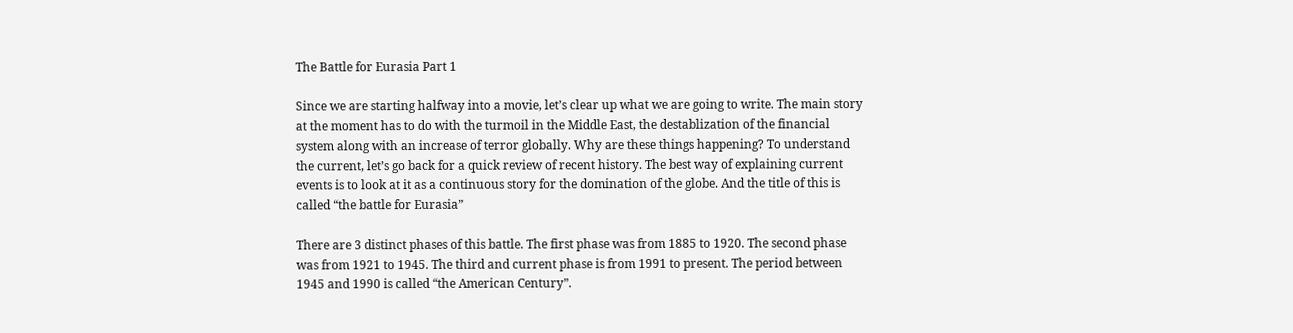The Battle for Eurasia Part 1

Since we are starting halfway into a movie, let’s clear up what we are going to write. The main story at the moment has to do with the turmoil in the Middle East, the destablization of the financial system along with an increase of terror globally. Why are these things happening? To understand the current, let’s go back for a quick review of recent history. The best way of explaining current events is to look at it as a continuous story for the domination of the globe. And the title of this is called “the battle for Eurasia”

There are 3 distinct phases of this battle. The first phase was from 1885 to 1920. The second phase was from 1921 to 1945. The third and current phase is from 1991 to present. The period between 1945 and 1990 is called “the American Century”.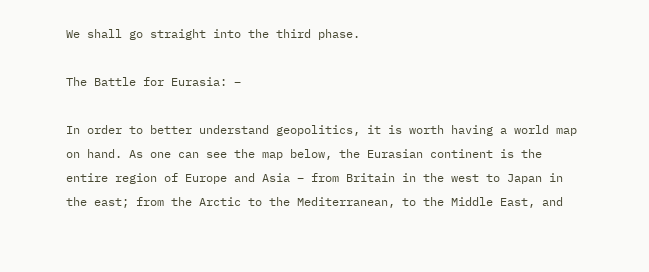We shall go straight into the third phase.

The Battle for Eurasia: –

In order to better understand geopolitics, it is worth having a world map on hand. As one can see the map below, the Eurasian continent is the entire region of Europe and Asia – from Britain in the west to Japan in the east; from the Arctic to the Mediterranean, to the Middle East, and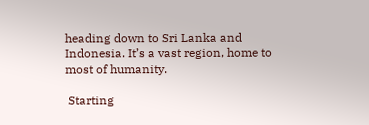heading down to Sri Lanka and Indonesia. It’s a vast region, home to most of humanity.

 Starting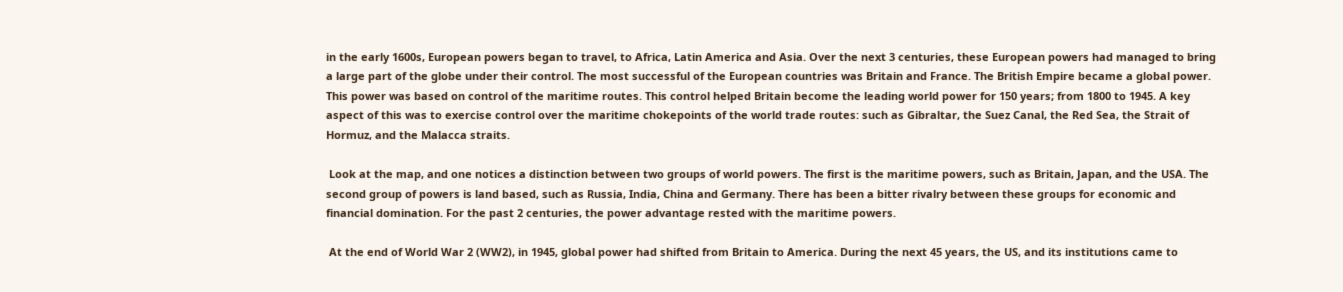in the early 1600s, European powers began to travel, to Africa, Latin America and Asia. Over the next 3 centuries, these European powers had managed to bring a large part of the globe under their control. The most successful of the European countries was Britain and France. The British Empire became a global power. This power was based on control of the maritime routes. This control helped Britain become the leading world power for 150 years; from 1800 to 1945. A key aspect of this was to exercise control over the maritime chokepoints of the world trade routes: such as Gibraltar, the Suez Canal, the Red Sea, the Strait of Hormuz, and the Malacca straits.

 Look at the map, and one notices a distinction between two groups of world powers. The first is the maritime powers, such as Britain, Japan, and the USA. The second group of powers is land based, such as Russia, India, China and Germany. There has been a bitter rivalry between these groups for economic and financial domination. For the past 2 centuries, the power advantage rested with the maritime powers.

 At the end of World War 2 (WW2), in 1945, global power had shifted from Britain to America. During the next 45 years, the US, and its institutions came to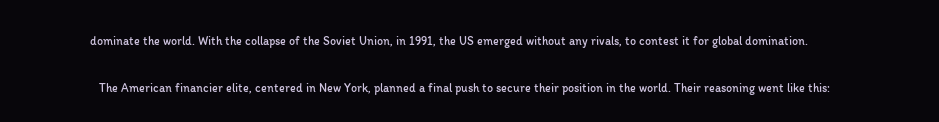dominate the world. With the collapse of the Soviet Union, in 1991, the US emerged without any rivals, to contest it for global domination.

   The American financier elite, centered in New York, planned a final push to secure their position in the world. Their reasoning went like this: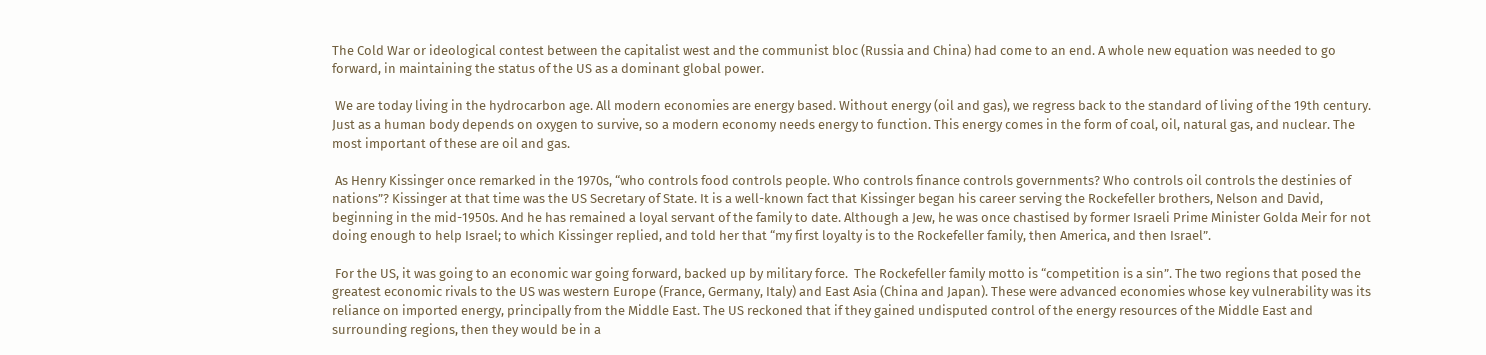The Cold War or ideological contest between the capitalist west and the communist bloc (Russia and China) had come to an end. A whole new equation was needed to go forward, in maintaining the status of the US as a dominant global power.

 We are today living in the hydrocarbon age. All modern economies are energy based. Without energy (oil and gas), we regress back to the standard of living of the 19th century. Just as a human body depends on oxygen to survive, so a modern economy needs energy to function. This energy comes in the form of coal, oil, natural gas, and nuclear. The most important of these are oil and gas.

 As Henry Kissinger once remarked in the 1970s, “who controls food controls people. Who controls finance controls governments? Who controls oil controls the destinies of nations”? Kissinger at that time was the US Secretary of State. It is a well-known fact that Kissinger began his career serving the Rockefeller brothers, Nelson and David, beginning in the mid-1950s. And he has remained a loyal servant of the family to date. Although a Jew, he was once chastised by former Israeli Prime Minister Golda Meir for not doing enough to help Israel; to which Kissinger replied, and told her that “my first loyalty is to the Rockefeller family, then America, and then Israel”.

 For the US, it was going to an economic war going forward, backed up by military force.  The Rockefeller family motto is “competition is a sin”. The two regions that posed the greatest economic rivals to the US was western Europe (France, Germany, Italy) and East Asia (China and Japan). These were advanced economies whose key vulnerability was its reliance on imported energy, principally from the Middle East. The US reckoned that if they gained undisputed control of the energy resources of the Middle East and surrounding regions, then they would be in a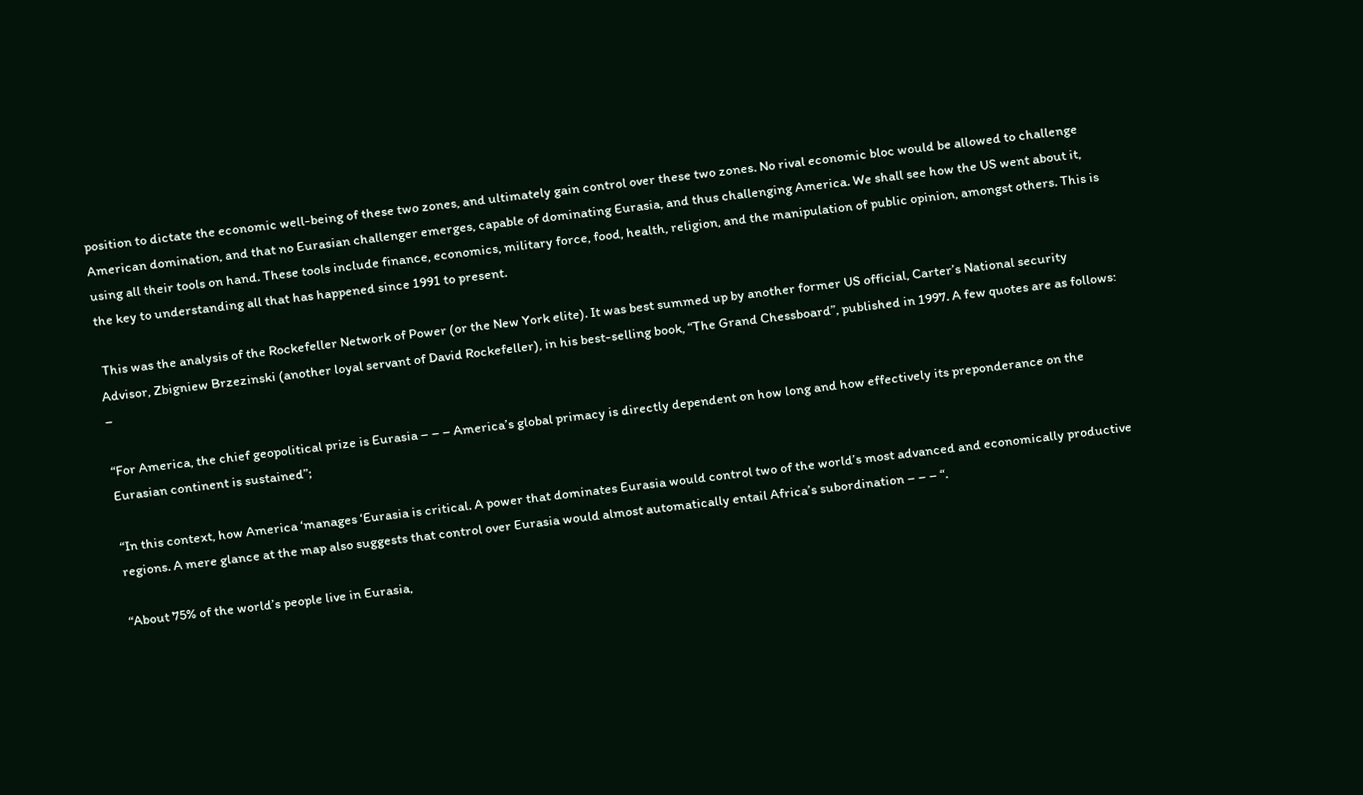position to dictate the economic well-being of these two zones, and ultimately gain control over these two zones. No rival economic bloc would be allowed to challenge American domination, and that no Eurasian challenger emerges, capable of dominating Eurasia, and thus challenging America. We shall see how the US went about it, using all their tools on hand. These tools include finance, economics, military force, food, health, religion, and the manipulation of public opinion, amongst others. This is the key to understanding all that has happened since 1991 to present.

 This was the analysis of the Rockefeller Network of Power (or the New York elite). It was best summed up by another former US official, Carter’s National security Advisor, Zbigniew Brzezinski (another loyal servant of David Rockefeller), in his best-selling book, “The Grand Chessboard”, published in 1997. A few quotes are as follows: –

“For America, the chief geopolitical prize is Eurasia – – – America’s global primacy is directly dependent on how long and how effectively its preponderance on the Eurasian continent is sustained”;

“In this context, how America ‘manages ‘Eurasia is critical. A power that dominates Eurasia would control two of the world’s most advanced and economically productive regions. A mere glance at the map also suggests that control over Eurasia would almost automatically entail Africa’s subordination – – – “.

“About 75% of the world’s people live in Eurasia,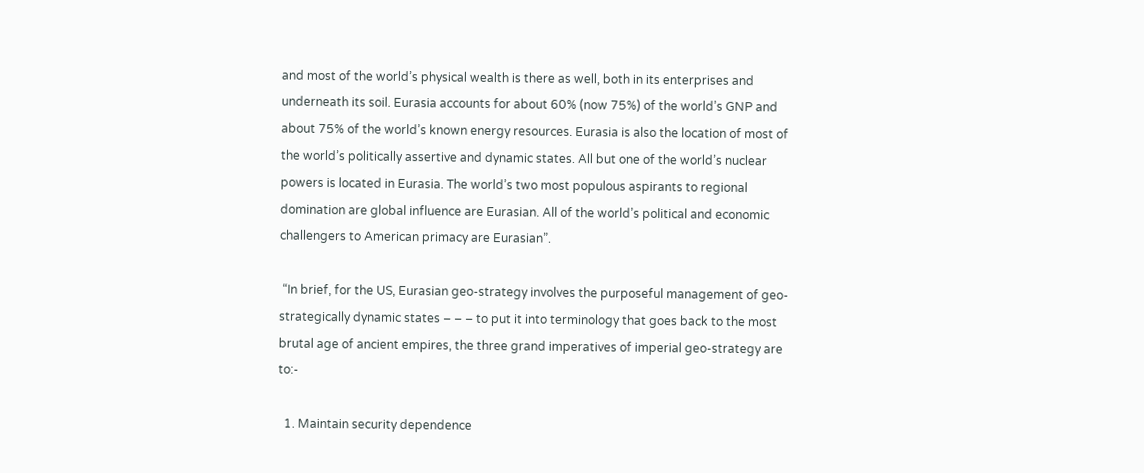and most of the world’s physical wealth is there as well, both in its enterprises and underneath its soil. Eurasia accounts for about 60% (now 75%) of the world’s GNP and about 75% of the world’s known energy resources. Eurasia is also the location of most of the world’s politically assertive and dynamic states. All but one of the world’s nuclear powers is located in Eurasia. The world’s two most populous aspirants to regional domination are global influence are Eurasian. All of the world’s political and economic challengers to American primacy are Eurasian”.

 “In brief, for the US, Eurasian geo-strategy involves the purposeful management of geo-strategically dynamic states – – – to put it into terminology that goes back to the most brutal age of ancient empires, the three grand imperatives of imperial geo-strategy are to:-

  1. Maintain security dependence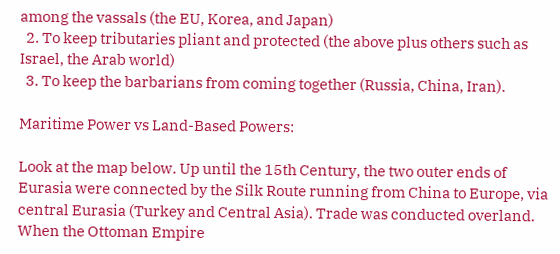among the vassals (the EU, Korea, and Japan)
  2. To keep tributaries pliant and protected (the above plus others such as Israel, the Arab world)
  3. To keep the barbarians from coming together (Russia, China, Iran).

Maritime Power vs Land-Based Powers:

Look at the map below. Up until the 15th Century, the two outer ends of Eurasia were connected by the Silk Route running from China to Europe, via central Eurasia (Turkey and Central Asia). Trade was conducted overland. When the Ottoman Empire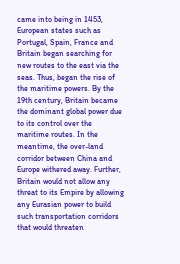came into being in 1453, European states such as Portugal, Spain, France and Britain began searching for new routes to the east via the seas. Thus, began the rise of the maritime powers. By the 19th century, Britain became the dominant global power due to its control over the maritime routes. In the meantime, the over-land corridor between China and Europe withered away. Further, Britain would not allow any threat to its Empire by allowing any Eurasian power to build such transportation corridors that would threaten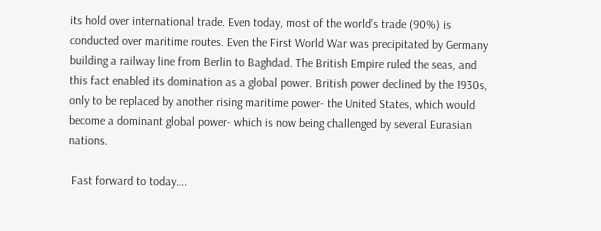its hold over international trade. Even today, most of the world’s trade (90%) is conducted over maritime routes. Even the First World War was precipitated by Germany building a railway line from Berlin to Baghdad. The British Empire ruled the seas, and this fact enabled its domination as a global power. British power declined by the 1930s, only to be replaced by another rising maritime power- the United States, which would become a dominant global power- which is now being challenged by several Eurasian nations.

 Fast forward to today….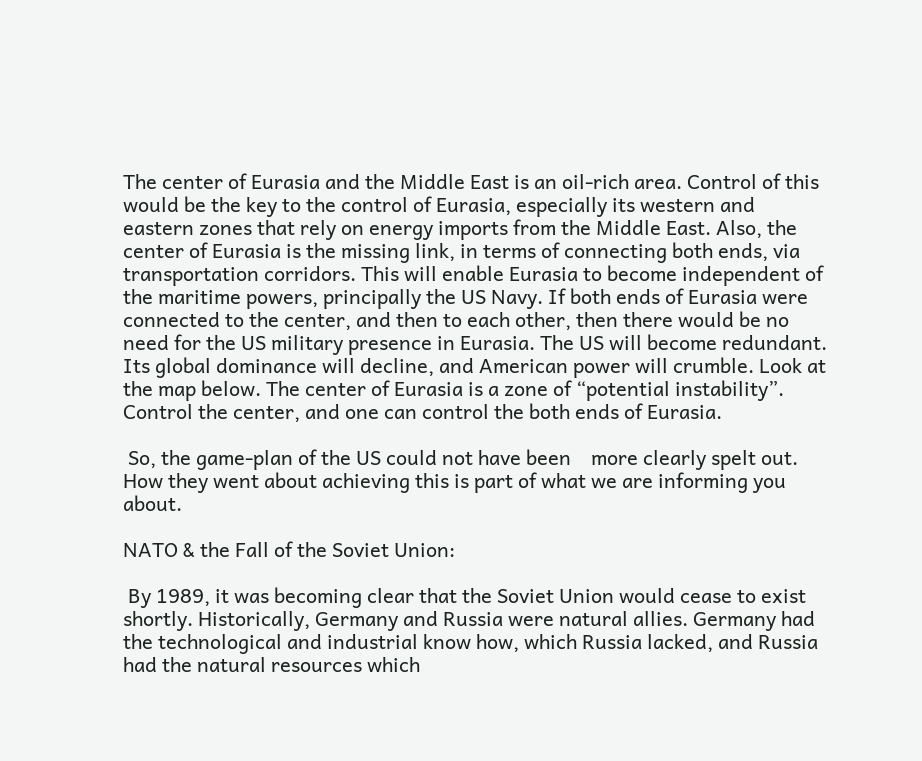The center of Eurasia and the Middle East is an oil-rich area. Control of this would be the key to the control of Eurasia, especially its western and eastern zones that rely on energy imports from the Middle East. Also, the center of Eurasia is the missing link, in terms of connecting both ends, via transportation corridors. This will enable Eurasia to become independent of the maritime powers, principally the US Navy. If both ends of Eurasia were connected to the center, and then to each other, then there would be no need for the US military presence in Eurasia. The US will become redundant. Its global dominance will decline, and American power will crumble. Look at the map below. The center of Eurasia is a zone of “potential instability”. Control the center, and one can control the both ends of Eurasia.

 So, the game-plan of the US could not have been    more clearly spelt out. How they went about achieving this is part of what we are informing you about.

NATO & the Fall of the Soviet Union:

 By 1989, it was becoming clear that the Soviet Union would cease to exist shortly. Historically, Germany and Russia were natural allies. Germany had the technological and industrial know how, which Russia lacked, and Russia had the natural resources which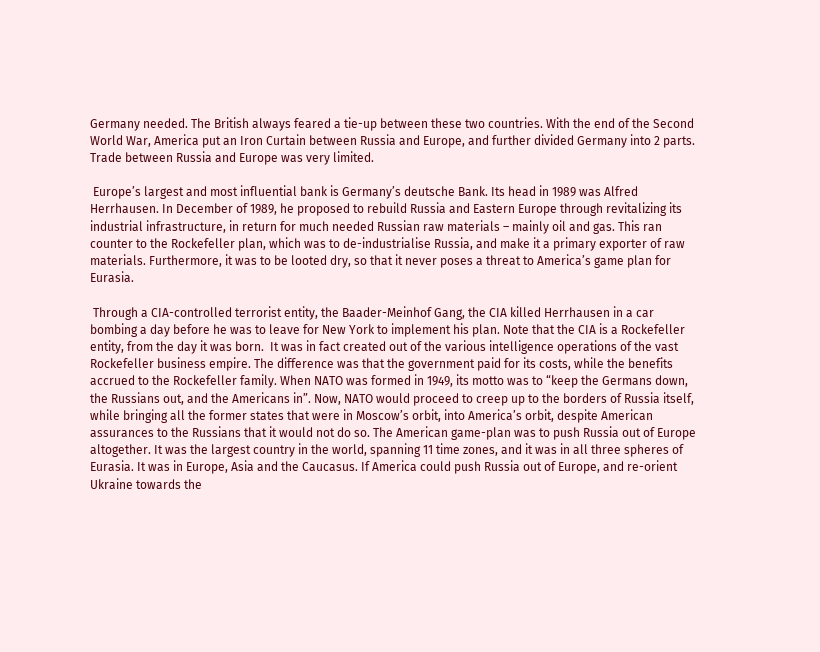Germany needed. The British always feared a tie-up between these two countries. With the end of the Second World War, America put an Iron Curtain between Russia and Europe, and further divided Germany into 2 parts. Trade between Russia and Europe was very limited.

 Europe’s largest and most influential bank is Germany’s deutsche Bank. Its head in 1989 was Alfred Herrhausen. In December of 1989, he proposed to rebuild Russia and Eastern Europe through revitalizing its industrial infrastructure, in return for much needed Russian raw materials – mainly oil and gas. This ran counter to the Rockefeller plan, which was to de-industrialise Russia, and make it a primary exporter of raw materials. Furthermore, it was to be looted dry, so that it never poses a threat to America’s game plan for Eurasia.

 Through a CIA-controlled terrorist entity, the Baader-Meinhof Gang, the CIA killed Herrhausen in a car bombing a day before he was to leave for New York to implement his plan. Note that the CIA is a Rockefeller entity, from the day it was born.  It was in fact created out of the various intelligence operations of the vast Rockefeller business empire. The difference was that the government paid for its costs, while the benefits accrued to the Rockefeller family. When NATO was formed in 1949, its motto was to “keep the Germans down, the Russians out, and the Americans in”. Now, NATO would proceed to creep up to the borders of Russia itself, while bringing all the former states that were in Moscow’s orbit, into America’s orbit, despite American assurances to the Russians that it would not do so. The American game-plan was to push Russia out of Europe altogether. It was the largest country in the world, spanning 11 time zones, and it was in all three spheres of Eurasia. It was in Europe, Asia and the Caucasus. If America could push Russia out of Europe, and re-orient Ukraine towards the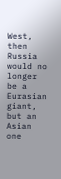West, then Russia would no longer be a Eurasian giant, but an Asian one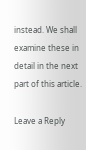instead. We shall examine these in detail in the next part of this article.

Leave a Reply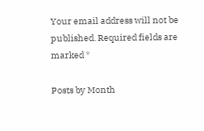Your email address will not be published. Required fields are marked *

Posts by Month